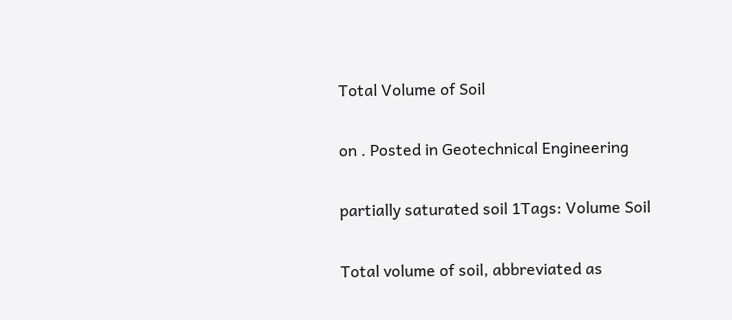Total Volume of Soil

on . Posted in Geotechnical Engineering

partially saturated soil 1Tags: Volume Soil

Total volume of soil, abbreviated as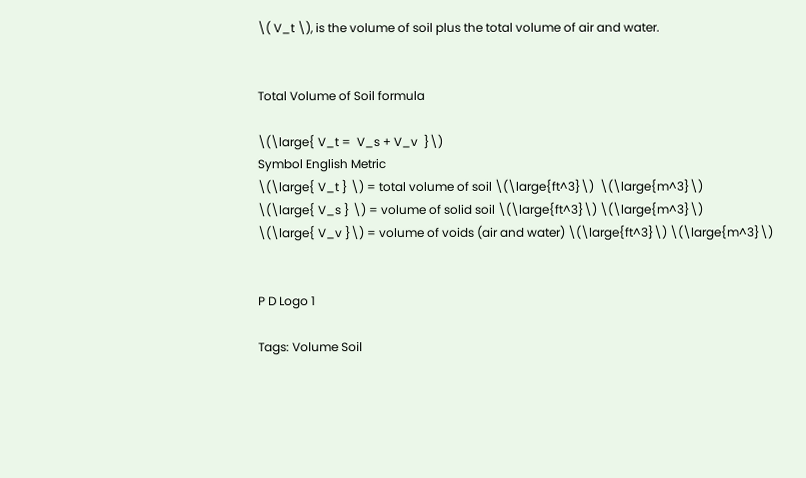\( V_t \), is the volume of soil plus the total volume of air and water.


Total Volume of Soil formula

\(\large{ V_t =  V_s + V_v  }\)
Symbol English Metric
\(\large{ V_t } \) = total volume of soil \(\large{ft^3}\)  \(\large{m^3}\)
\(\large{ V_s } \) = volume of solid soil \(\large{ft^3}\) \(\large{m^3}\)
\(\large{ V_v }\) = volume of voids (air and water) \(\large{ft^3}\) \(\large{m^3}\)


P D Logo 1

Tags: Volume Soil